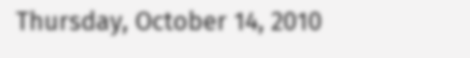Thursday, October 14, 2010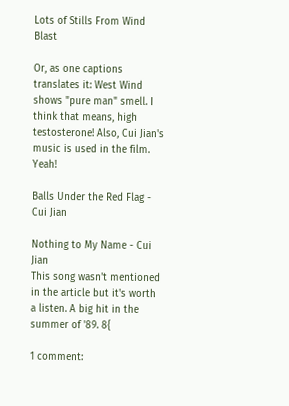Lots of Stills From Wind Blast

Or, as one captions translates it: West Wind shows "pure man" smell. I think that means, high testosterone! Also, Cui Jian's music is used in the film. Yeah!

Balls Under the Red Flag - Cui Jian

Nothing to My Name - Cui Jian
This song wasn't mentioned in the article but it's worth a listen. A big hit in the summer of '89. 8{

1 comment: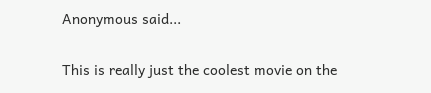Anonymous said...

This is really just the coolest movie on the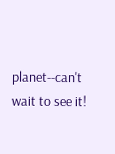planet--can't wait to see it!